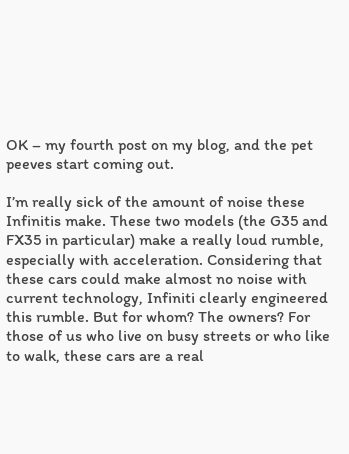OK – my fourth post on my blog, and the pet peeves start coming out.

I’m really sick of the amount of noise these Infinitis make. These two models (the G35 and FX35 in particular) make a really loud rumble, especially with acceleration. Considering that these cars could make almost no noise with current technology, Infiniti clearly engineered this rumble. But for whom? The owners? For those of us who live on busy streets or who like to walk, these cars are a real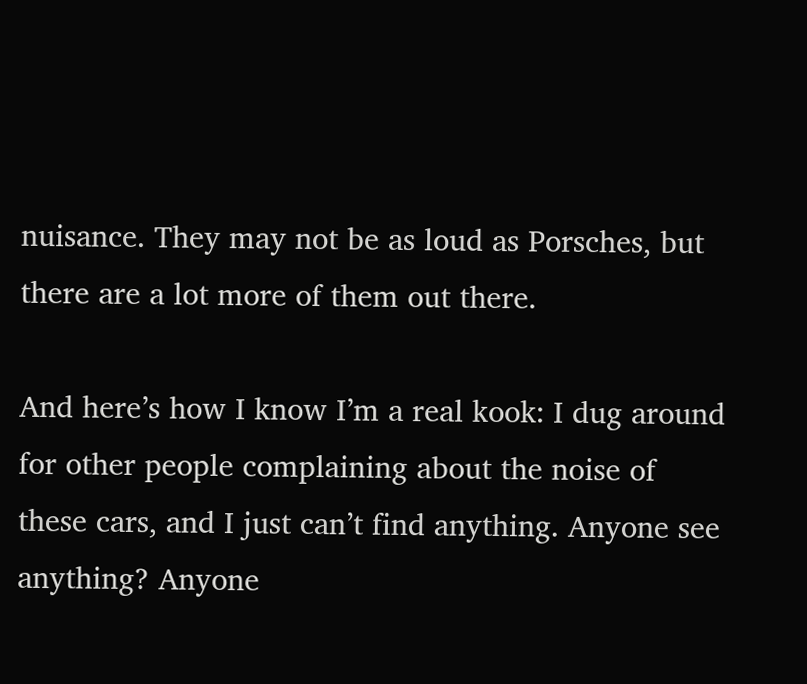nuisance. They may not be as loud as Porsches, but there are a lot more of them out there.

And here’s how I know I’m a real kook: I dug around for other people complaining about the noise of these cars, and I just can’t find anything. Anyone see anything? Anyone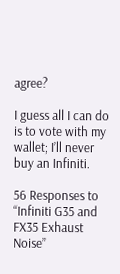agree?

I guess all I can do is to vote with my wallet; I’ll never buy an Infiniti.

56 Responses to “Infiniti G35 and FX35 Exhaust Noise”